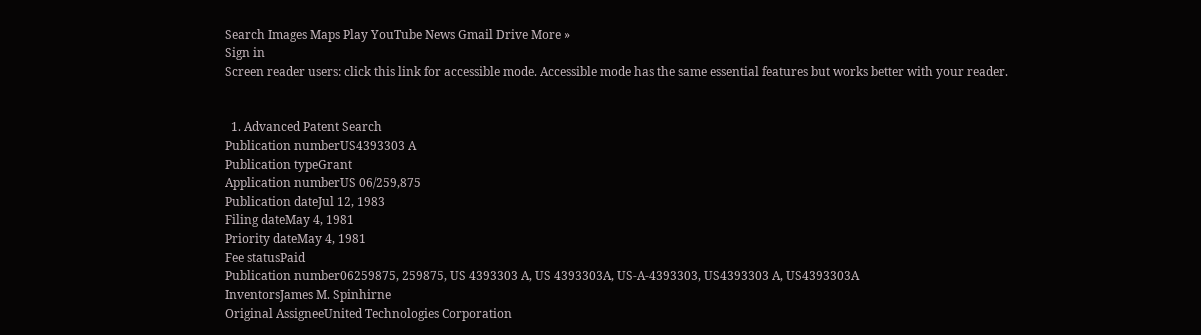Search Images Maps Play YouTube News Gmail Drive More »
Sign in
Screen reader users: click this link for accessible mode. Accessible mode has the same essential features but works better with your reader.


  1. Advanced Patent Search
Publication numberUS4393303 A
Publication typeGrant
Application numberUS 06/259,875
Publication dateJul 12, 1983
Filing dateMay 4, 1981
Priority dateMay 4, 1981
Fee statusPaid
Publication number06259875, 259875, US 4393303 A, US 4393303A, US-A-4393303, US4393303 A, US4393303A
InventorsJames M. Spinhirne
Original AssigneeUnited Technologies Corporation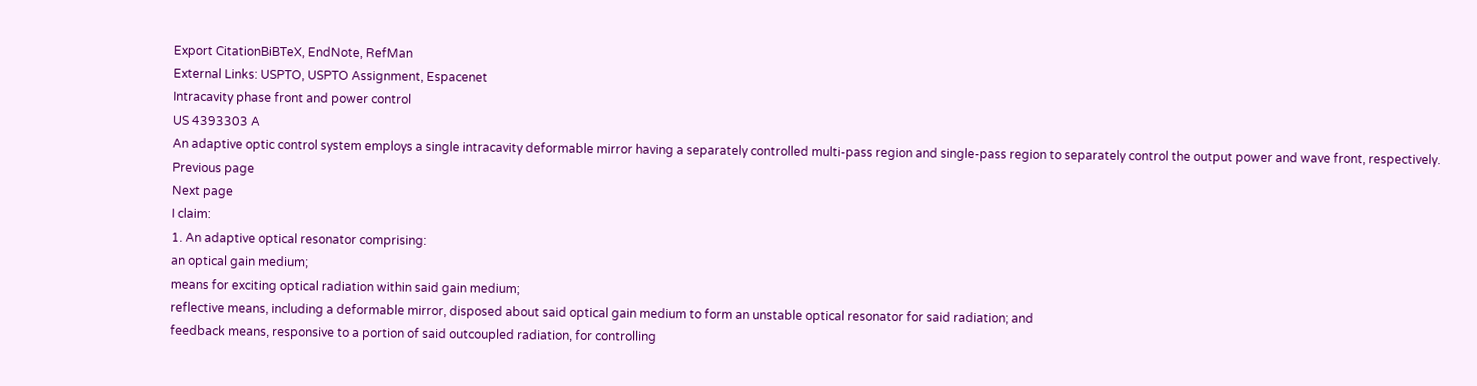Export CitationBiBTeX, EndNote, RefMan
External Links: USPTO, USPTO Assignment, Espacenet
Intracavity phase front and power control
US 4393303 A
An adaptive optic control system employs a single intracavity deformable mirror having a separately controlled multi-pass region and single-pass region to separately control the output power and wave front, respectively.
Previous page
Next page
I claim:
1. An adaptive optical resonator comprising:
an optical gain medium;
means for exciting optical radiation within said gain medium;
reflective means, including a deformable mirror, disposed about said optical gain medium to form an unstable optical resonator for said radiation; and
feedback means, responsive to a portion of said outcoupled radiation, for controlling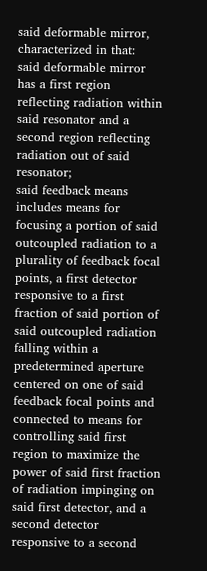said deformable mirror, characterized in that:
said deformable mirror has a first region reflecting radiation within said resonator and a second region reflecting radiation out of said resonator;
said feedback means includes means for focusing a portion of said outcoupled radiation to a plurality of feedback focal points, a first detector responsive to a first fraction of said portion of said outcoupled radiation falling within a predetermined aperture centered on one of said feedback focal points and connected to means for controlling said first region to maximize the power of said first fraction of radiation impinging on said first detector, and a second detector responsive to a second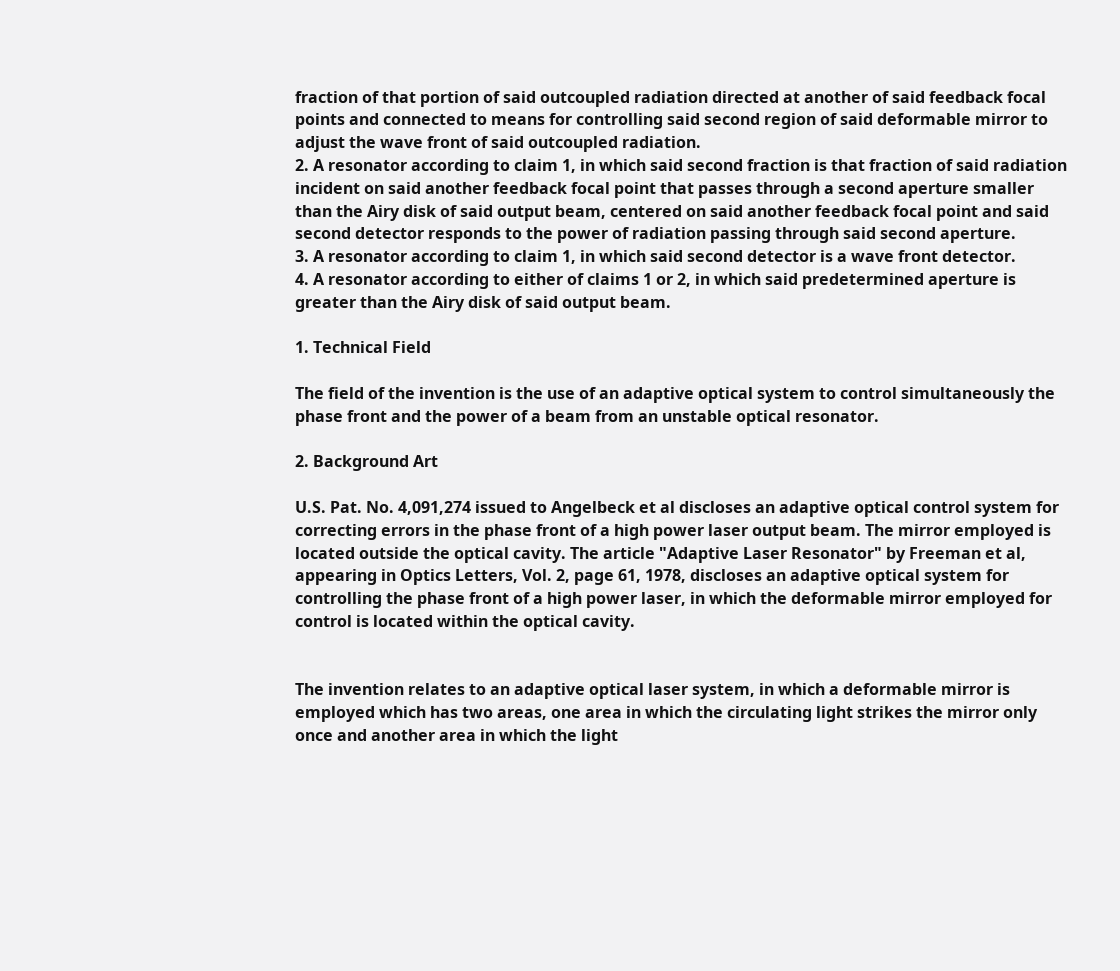fraction of that portion of said outcoupled radiation directed at another of said feedback focal points and connected to means for controlling said second region of said deformable mirror to adjust the wave front of said outcoupled radiation.
2. A resonator according to claim 1, in which said second fraction is that fraction of said radiation incident on said another feedback focal point that passes through a second aperture smaller than the Airy disk of said output beam, centered on said another feedback focal point and said second detector responds to the power of radiation passing through said second aperture.
3. A resonator according to claim 1, in which said second detector is a wave front detector.
4. A resonator according to either of claims 1 or 2, in which said predetermined aperture is greater than the Airy disk of said output beam.

1. Technical Field

The field of the invention is the use of an adaptive optical system to control simultaneously the phase front and the power of a beam from an unstable optical resonator.

2. Background Art

U.S. Pat. No. 4,091,274 issued to Angelbeck et al discloses an adaptive optical control system for correcting errors in the phase front of a high power laser output beam. The mirror employed is located outside the optical cavity. The article "Adaptive Laser Resonator" by Freeman et al, appearing in Optics Letters, Vol. 2, page 61, 1978, discloses an adaptive optical system for controlling the phase front of a high power laser, in which the deformable mirror employed for control is located within the optical cavity.


The invention relates to an adaptive optical laser system, in which a deformable mirror is employed which has two areas, one area in which the circulating light strikes the mirror only once and another area in which the light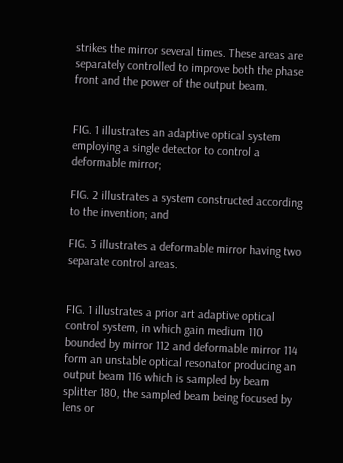strikes the mirror several times. These areas are separately controlled to improve both the phase front and the power of the output beam.


FIG. 1 illustrates an adaptive optical system employing a single detector to control a deformable mirror;

FIG. 2 illustrates a system constructed according to the invention; and

FIG. 3 illustrates a deformable mirror having two separate control areas.


FIG. 1 illustrates a prior art adaptive optical control system, in which gain medium 110 bounded by mirror 112 and deformable mirror 114 form an unstable optical resonator producing an output beam 116 which is sampled by beam splitter 180, the sampled beam being focused by lens or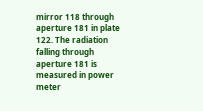mirror 118 through aperture 181 in plate 122. The radiation falling through aperture 181 is measured in power meter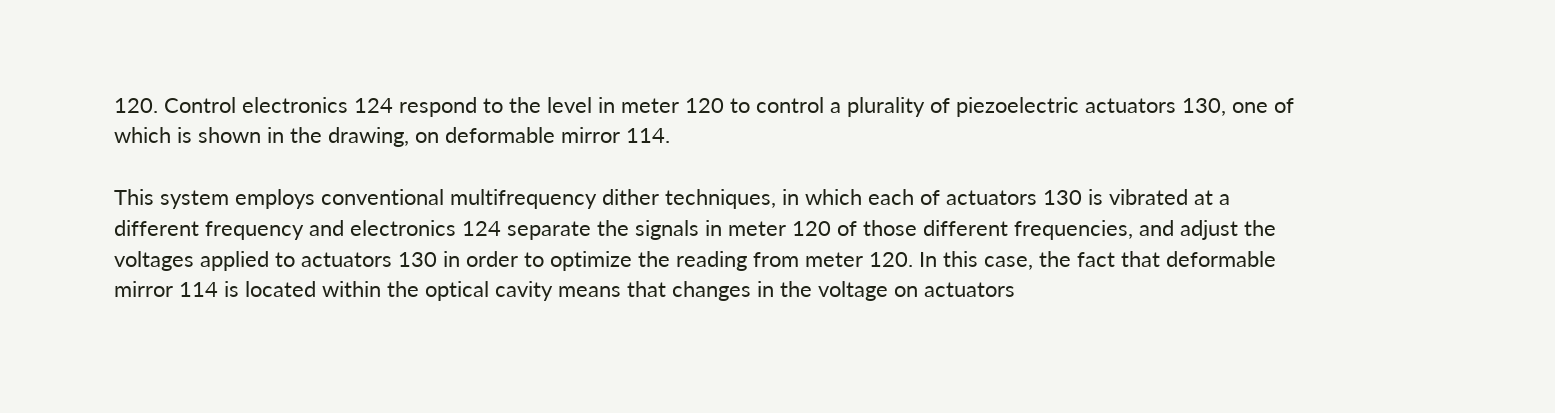120. Control electronics 124 respond to the level in meter 120 to control a plurality of piezoelectric actuators 130, one of which is shown in the drawing, on deformable mirror 114.

This system employs conventional multifrequency dither techniques, in which each of actuators 130 is vibrated at a different frequency and electronics 124 separate the signals in meter 120 of those different frequencies, and adjust the voltages applied to actuators 130 in order to optimize the reading from meter 120. In this case, the fact that deformable mirror 114 is located within the optical cavity means that changes in the voltage on actuators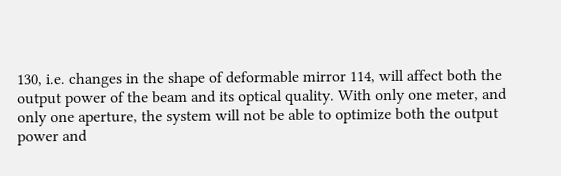130, i.e. changes in the shape of deformable mirror 114, will affect both the output power of the beam and its optical quality. With only one meter, and only one aperture, the system will not be able to optimize both the output power and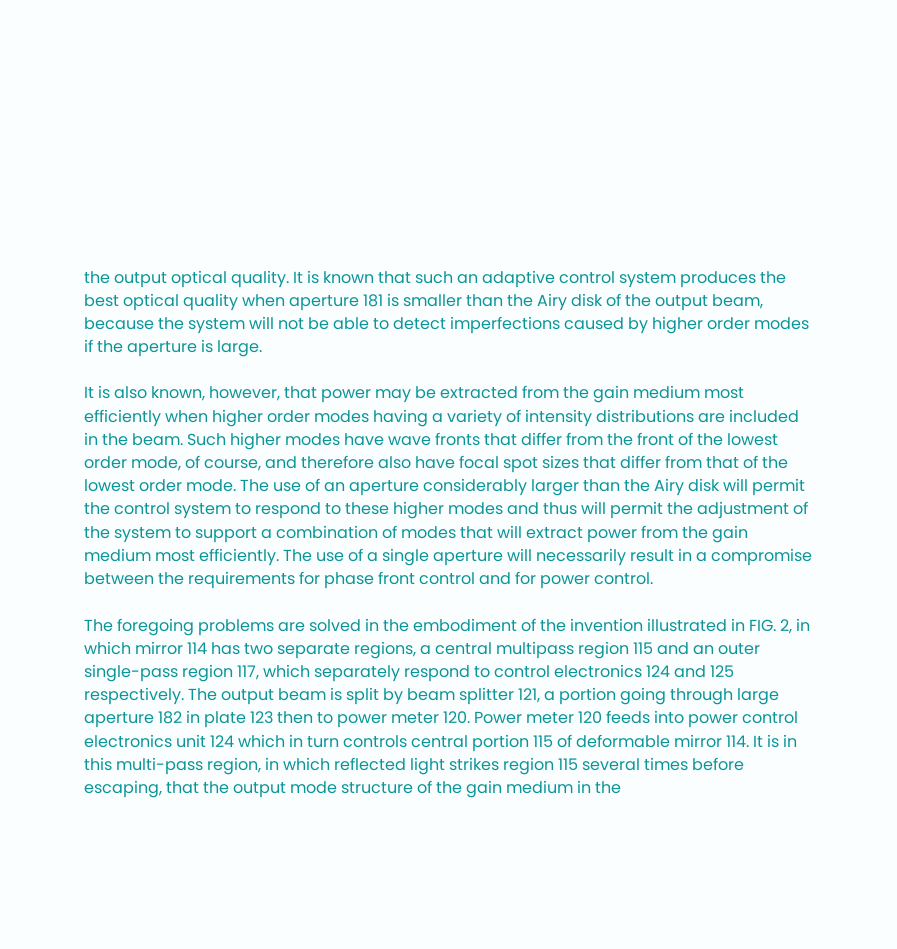the output optical quality. It is known that such an adaptive control system produces the best optical quality when aperture 181 is smaller than the Airy disk of the output beam, because the system will not be able to detect imperfections caused by higher order modes if the aperture is large.

It is also known, however, that power may be extracted from the gain medium most efficiently when higher order modes having a variety of intensity distributions are included in the beam. Such higher modes have wave fronts that differ from the front of the lowest order mode, of course, and therefore also have focal spot sizes that differ from that of the lowest order mode. The use of an aperture considerably larger than the Airy disk will permit the control system to respond to these higher modes and thus will permit the adjustment of the system to support a combination of modes that will extract power from the gain medium most efficiently. The use of a single aperture will necessarily result in a compromise between the requirements for phase front control and for power control.

The foregoing problems are solved in the embodiment of the invention illustrated in FIG. 2, in which mirror 114 has two separate regions, a central multipass region 115 and an outer single-pass region 117, which separately respond to control electronics 124 and 125 respectively. The output beam is split by beam splitter 121, a portion going through large aperture 182 in plate 123 then to power meter 120. Power meter 120 feeds into power control electronics unit 124 which in turn controls central portion 115 of deformable mirror 114. It is in this multi-pass region, in which reflected light strikes region 115 several times before escaping, that the output mode structure of the gain medium in the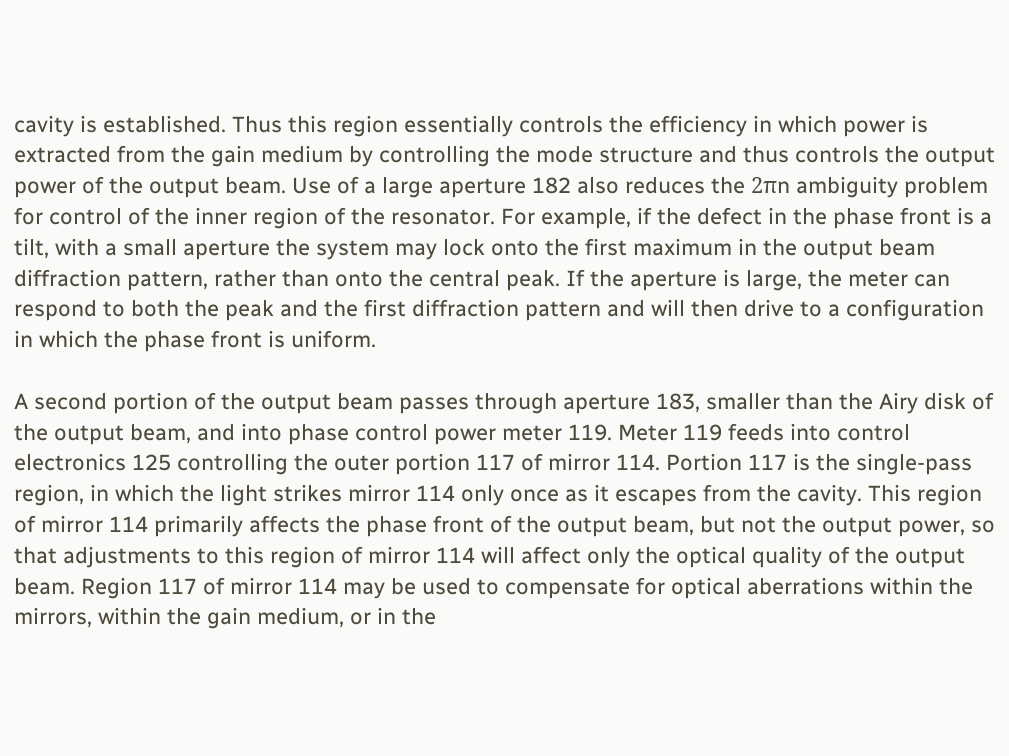cavity is established. Thus this region essentially controls the efficiency in which power is extracted from the gain medium by controlling the mode structure and thus controls the output power of the output beam. Use of a large aperture 182 also reduces the 2πn ambiguity problem for control of the inner region of the resonator. For example, if the defect in the phase front is a tilt, with a small aperture the system may lock onto the first maximum in the output beam diffraction pattern, rather than onto the central peak. If the aperture is large, the meter can respond to both the peak and the first diffraction pattern and will then drive to a configuration in which the phase front is uniform.

A second portion of the output beam passes through aperture 183, smaller than the Airy disk of the output beam, and into phase control power meter 119. Meter 119 feeds into control electronics 125 controlling the outer portion 117 of mirror 114. Portion 117 is the single-pass region, in which the light strikes mirror 114 only once as it escapes from the cavity. This region of mirror 114 primarily affects the phase front of the output beam, but not the output power, so that adjustments to this region of mirror 114 will affect only the optical quality of the output beam. Region 117 of mirror 114 may be used to compensate for optical aberrations within the mirrors, within the gain medium, or in the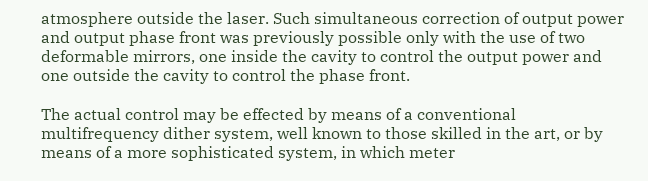atmosphere outside the laser. Such simultaneous correction of output power and output phase front was previously possible only with the use of two deformable mirrors, one inside the cavity to control the output power and one outside the cavity to control the phase front.

The actual control may be effected by means of a conventional multifrequency dither system, well known to those skilled in the art, or by means of a more sophisticated system, in which meter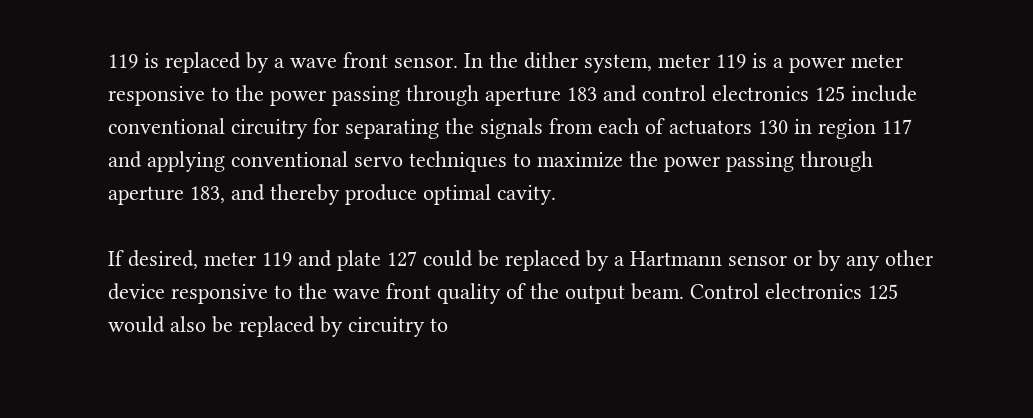119 is replaced by a wave front sensor. In the dither system, meter 119 is a power meter responsive to the power passing through aperture 183 and control electronics 125 include conventional circuitry for separating the signals from each of actuators 130 in region 117 and applying conventional servo techniques to maximize the power passing through aperture 183, and thereby produce optimal cavity.

If desired, meter 119 and plate 127 could be replaced by a Hartmann sensor or by any other device responsive to the wave front quality of the output beam. Control electronics 125 would also be replaced by circuitry to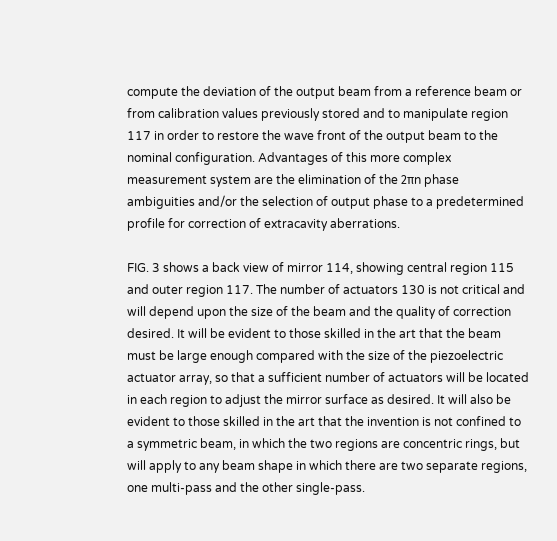compute the deviation of the output beam from a reference beam or from calibration values previously stored and to manipulate region 117 in order to restore the wave front of the output beam to the nominal configuration. Advantages of this more complex measurement system are the elimination of the 2πn phase ambiguities and/or the selection of output phase to a predetermined profile for correction of extracavity aberrations.

FIG. 3 shows a back view of mirror 114, showing central region 115 and outer region 117. The number of actuators 130 is not critical and will depend upon the size of the beam and the quality of correction desired. It will be evident to those skilled in the art that the beam must be large enough compared with the size of the piezoelectric actuator array, so that a sufficient number of actuators will be located in each region to adjust the mirror surface as desired. It will also be evident to those skilled in the art that the invention is not confined to a symmetric beam, in which the two regions are concentric rings, but will apply to any beam shape in which there are two separate regions, one multi-pass and the other single-pass.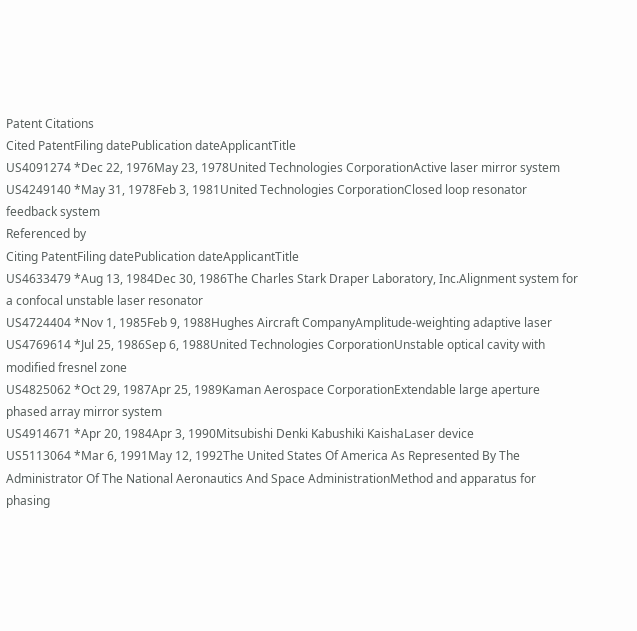Patent Citations
Cited PatentFiling datePublication dateApplicantTitle
US4091274 *Dec 22, 1976May 23, 1978United Technologies CorporationActive laser mirror system
US4249140 *May 31, 1978Feb 3, 1981United Technologies CorporationClosed loop resonator feedback system
Referenced by
Citing PatentFiling datePublication dateApplicantTitle
US4633479 *Aug 13, 1984Dec 30, 1986The Charles Stark Draper Laboratory, Inc.Alignment system for a confocal unstable laser resonator
US4724404 *Nov 1, 1985Feb 9, 1988Hughes Aircraft CompanyAmplitude-weighting adaptive laser
US4769614 *Jul 25, 1986Sep 6, 1988United Technologies CorporationUnstable optical cavity with modified fresnel zone
US4825062 *Oct 29, 1987Apr 25, 1989Kaman Aerospace CorporationExtendable large aperture phased array mirror system
US4914671 *Apr 20, 1984Apr 3, 1990Mitsubishi Denki Kabushiki KaishaLaser device
US5113064 *Mar 6, 1991May 12, 1992The United States Of America As Represented By The Administrator Of The National Aeronautics And Space AdministrationMethod and apparatus for phasing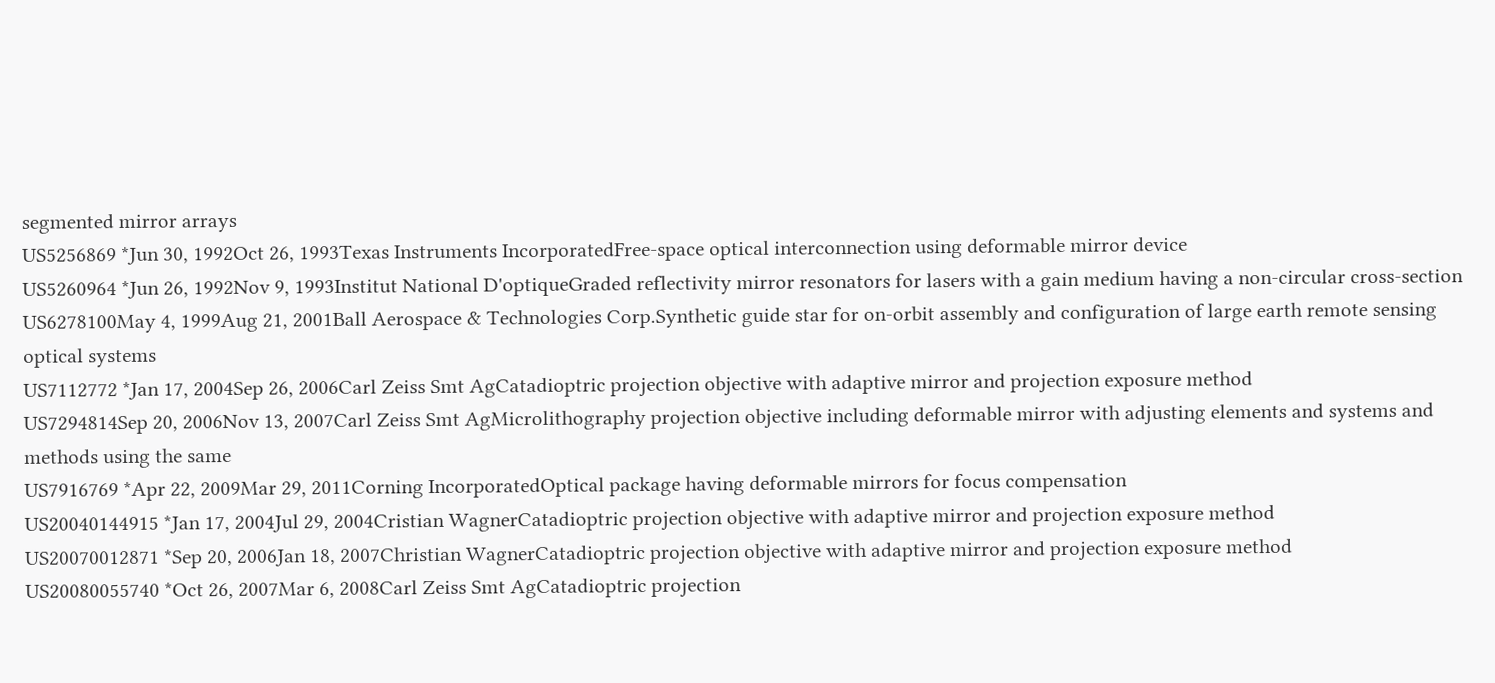segmented mirror arrays
US5256869 *Jun 30, 1992Oct 26, 1993Texas Instruments IncorporatedFree-space optical interconnection using deformable mirror device
US5260964 *Jun 26, 1992Nov 9, 1993Institut National D'optiqueGraded reflectivity mirror resonators for lasers with a gain medium having a non-circular cross-section
US6278100May 4, 1999Aug 21, 2001Ball Aerospace & Technologies Corp.Synthetic guide star for on-orbit assembly and configuration of large earth remote sensing optical systems
US7112772 *Jan 17, 2004Sep 26, 2006Carl Zeiss Smt AgCatadioptric projection objective with adaptive mirror and projection exposure method
US7294814Sep 20, 2006Nov 13, 2007Carl Zeiss Smt AgMicrolithography projection objective including deformable mirror with adjusting elements and systems and methods using the same
US7916769 *Apr 22, 2009Mar 29, 2011Corning IncorporatedOptical package having deformable mirrors for focus compensation
US20040144915 *Jan 17, 2004Jul 29, 2004Cristian WagnerCatadioptric projection objective with adaptive mirror and projection exposure method
US20070012871 *Sep 20, 2006Jan 18, 2007Christian WagnerCatadioptric projection objective with adaptive mirror and projection exposure method
US20080055740 *Oct 26, 2007Mar 6, 2008Carl Zeiss Smt AgCatadioptric projection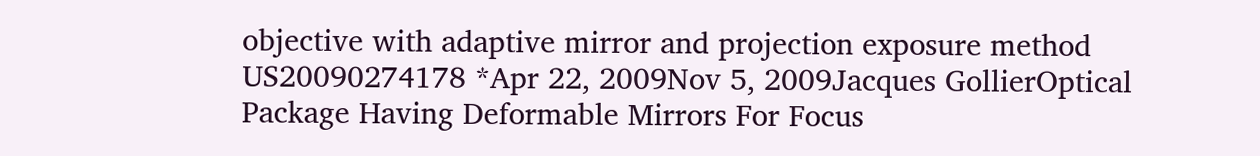objective with adaptive mirror and projection exposure method
US20090274178 *Apr 22, 2009Nov 5, 2009Jacques GollierOptical Package Having Deformable Mirrors For Focus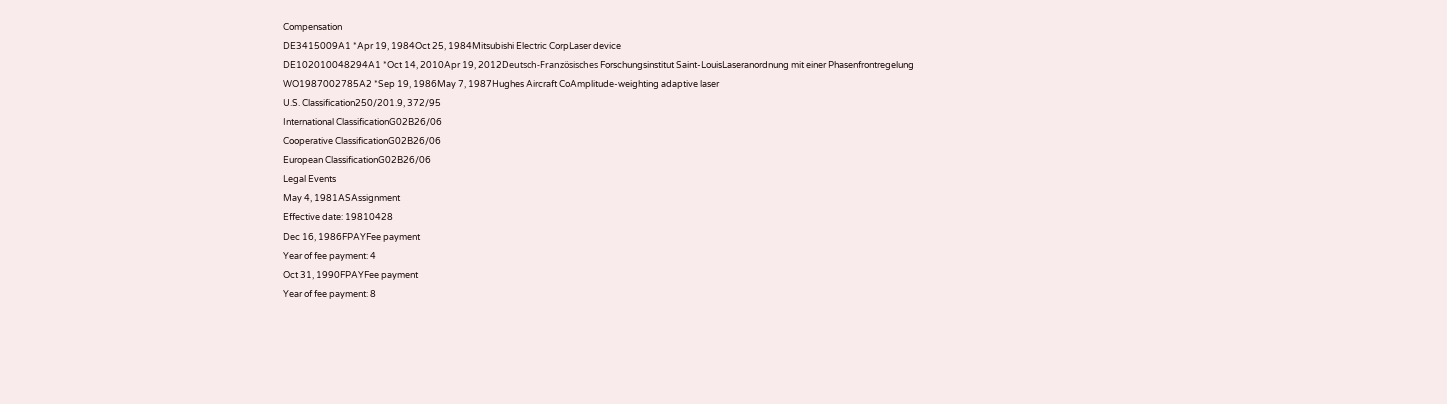Compensation
DE3415009A1 *Apr 19, 1984Oct 25, 1984Mitsubishi Electric CorpLaser device
DE102010048294A1 *Oct 14, 2010Apr 19, 2012Deutsch-Französisches Forschungsinstitut Saint-LouisLaseranordnung mit einer Phasenfrontregelung
WO1987002785A2 *Sep 19, 1986May 7, 1987Hughes Aircraft CoAmplitude-weighting adaptive laser
U.S. Classification250/201.9, 372/95
International ClassificationG02B26/06
Cooperative ClassificationG02B26/06
European ClassificationG02B26/06
Legal Events
May 4, 1981ASAssignment
Effective date: 19810428
Dec 16, 1986FPAYFee payment
Year of fee payment: 4
Oct 31, 1990FPAYFee payment
Year of fee payment: 8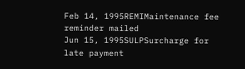Feb 14, 1995REMIMaintenance fee reminder mailed
Jun 15, 1995SULPSurcharge for late payment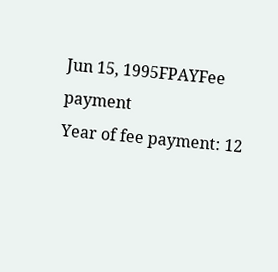Jun 15, 1995FPAYFee payment
Year of fee payment: 12